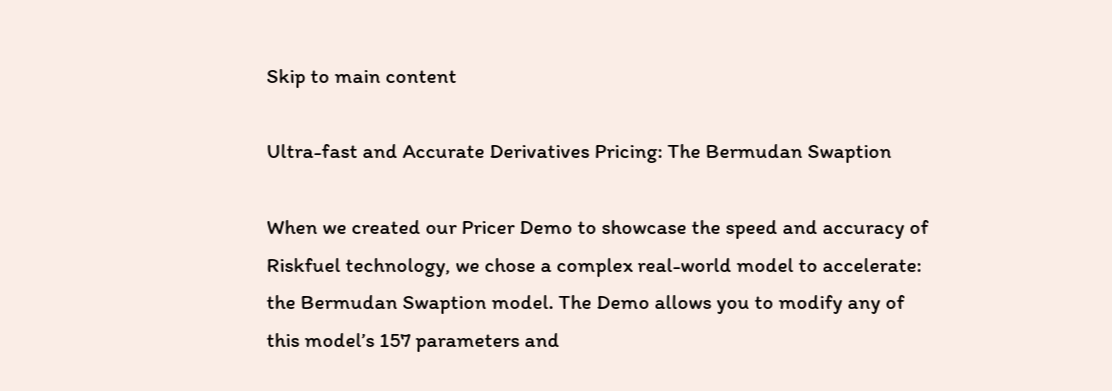Skip to main content

Ultra-fast and Accurate Derivatives Pricing: The Bermudan Swaption

When we created our Pricer Demo to showcase the speed and accuracy of Riskfuel technology, we chose a complex real-world model to accelerate: the Bermudan Swaption model. The Demo allows you to modify any of this model’s 157 parameters and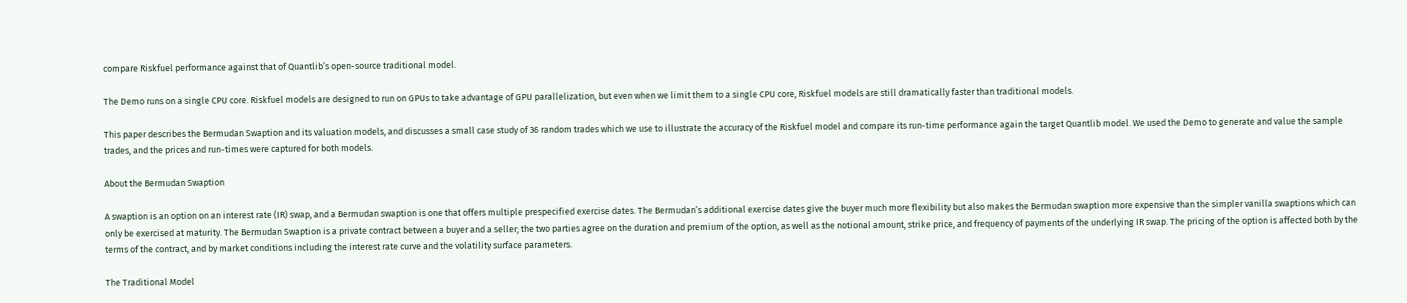compare Riskfuel performance against that of Quantlib’s open-source traditional model.

The Demo runs on a single CPU core. Riskfuel models are designed to run on GPUs to take advantage of GPU parallelization, but even when we limit them to a single CPU core, Riskfuel models are still dramatically faster than traditional models.

This paper describes the Bermudan Swaption and its valuation models, and discusses a small case study of 36 random trades which we use to illustrate the accuracy of the Riskfuel model and compare its run-time performance again the target Quantlib model. We used the Demo to generate and value the sample trades, and the prices and run-times were captured for both models.

About the Bermudan Swaption

A swaption is an option on an interest rate (IR) swap, and a Bermudan swaption is one that offers multiple prespecified exercise dates. The Bermudan’s additional exercise dates give the buyer much more flexibility but also makes the Bermudan swaption more expensive than the simpler vanilla swaptions which can only be exercised at maturity. The Bermudan Swaption is a private contract between a buyer and a seller; the two parties agree on the duration and premium of the option, as well as the notional amount, strike price, and frequency of payments of the underlying IR swap. The pricing of the option is affected both by the terms of the contract, and by market conditions including the interest rate curve and the volatility surface parameters.

The Traditional Model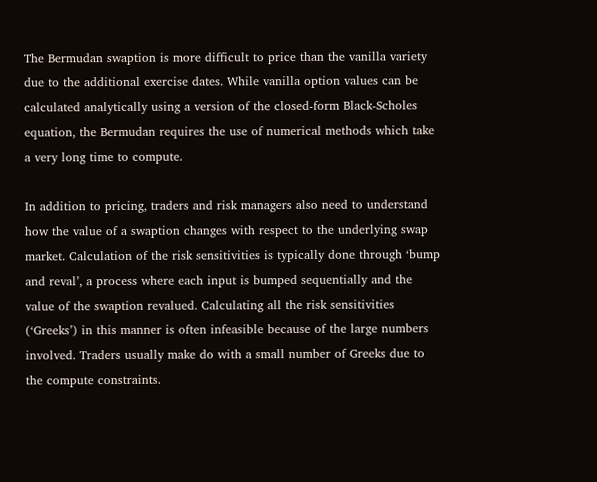The Bermudan swaption is more difficult to price than the vanilla variety due to the additional exercise dates. While vanilla option values can be calculated analytically using a version of the closed-form Black-Scholes equation, the Bermudan requires the use of numerical methods which take a very long time to compute.

In addition to pricing, traders and risk managers also need to understand how the value of a swaption changes with respect to the underlying swap market. Calculation of the risk sensitivities is typically done through ‘bump and reval’, a process where each input is bumped sequentially and the value of the swaption revalued. Calculating all the risk sensitivities (‘Greeks’) in this manner is often infeasible because of the large numbers involved. Traders usually make do with a small number of Greeks due to the compute constraints.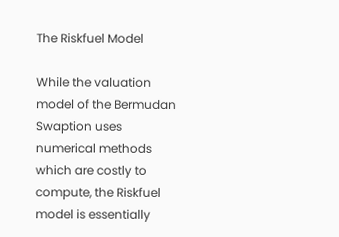The Riskfuel Model

While the valuation model of the Bermudan Swaption uses numerical methods which are costly to compute, the Riskfuel model is essentially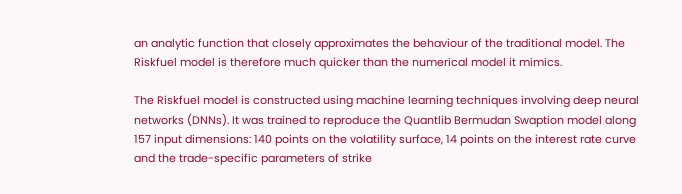an analytic function that closely approximates the behaviour of the traditional model. The Riskfuel model is therefore much quicker than the numerical model it mimics.

The Riskfuel model is constructed using machine learning techniques involving deep neural networks (DNNs). It was trained to reproduce the Quantlib Bermudan Swaption model along 157 input dimensions: 140 points on the volatility surface, 14 points on the interest rate curve and the trade-specific parameters of strike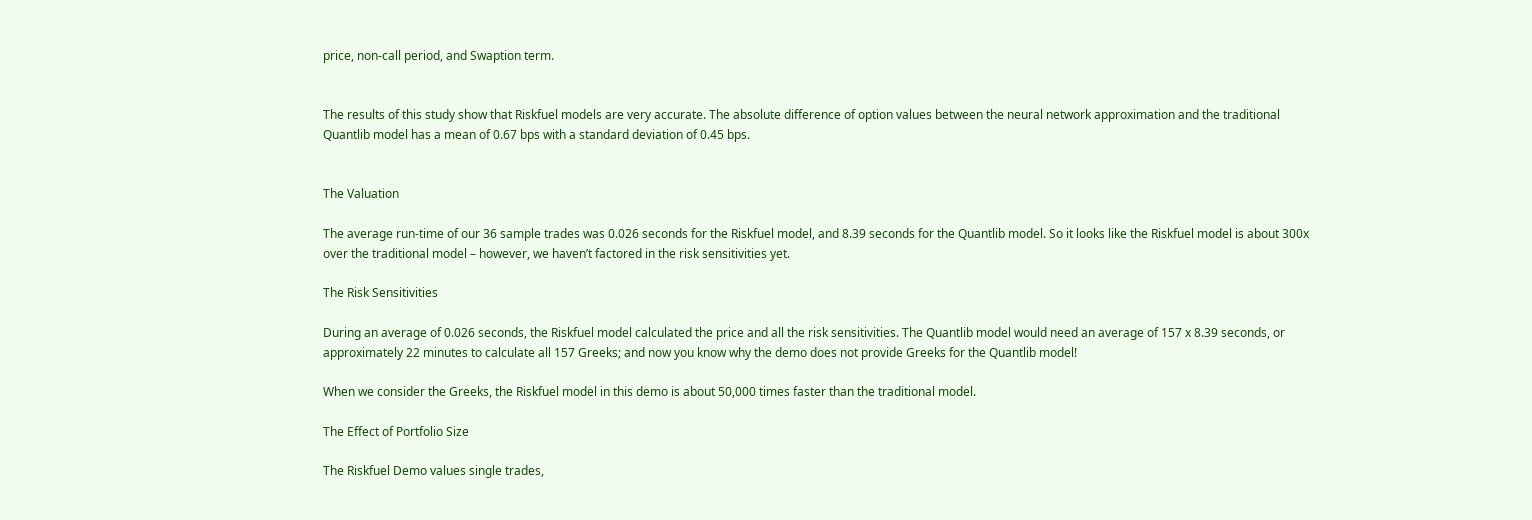price, non-call period, and Swaption term.


The results of this study show that Riskfuel models are very accurate. The absolute difference of option values between the neural network approximation and the traditional Quantlib model has a mean of 0.67 bps with a standard deviation of 0.45 bps.


The Valuation

The average run-time of our 36 sample trades was 0.026 seconds for the Riskfuel model, and 8.39 seconds for the Quantlib model. So it looks like the Riskfuel model is about 300x over the traditional model – however, we haven’t factored in the risk sensitivities yet.

The Risk Sensitivities

During an average of 0.026 seconds, the Riskfuel model calculated the price and all the risk sensitivities. The Quantlib model would need an average of 157 x 8.39 seconds, or approximately 22 minutes to calculate all 157 Greeks; and now you know why the demo does not provide Greeks for the Quantlib model!

When we consider the Greeks, the Riskfuel model in this demo is about 50,000 times faster than the traditional model.

The Effect of Portfolio Size

The Riskfuel Demo values single trades,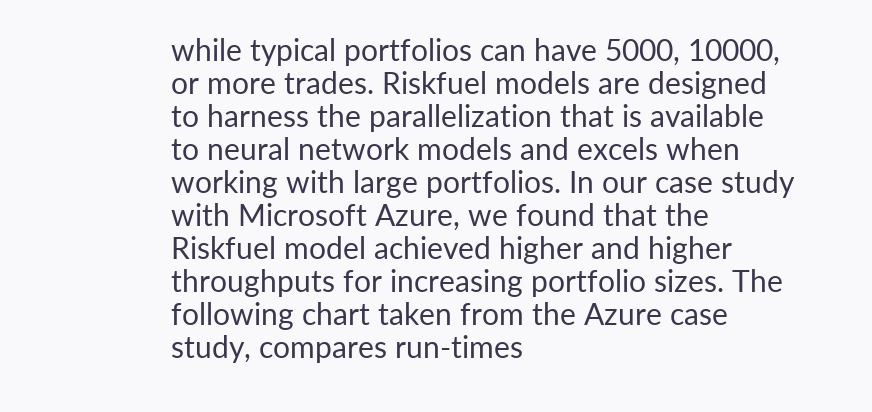while typical portfolios can have 5000, 10000, or more trades. Riskfuel models are designed to harness the parallelization that is available to neural network models and excels when working with large portfolios. In our case study with Microsoft Azure, we found that the Riskfuel model achieved higher and higher throughputs for increasing portfolio sizes. The following chart taken from the Azure case study, compares run-times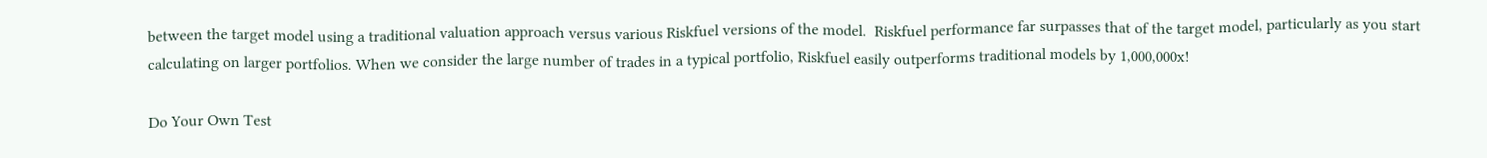between the target model using a traditional valuation approach versus various Riskfuel versions of the model.  Riskfuel performance far surpasses that of the target model, particularly as you start calculating on larger portfolios. When we consider the large number of trades in a typical portfolio, Riskfuel easily outperforms traditional models by 1,000,000x!

Do Your Own Test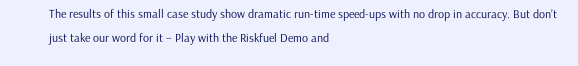The results of this small case study show dramatic run-time speed-ups with no drop in accuracy. But don’t just take our word for it – Play with the Riskfuel Demo and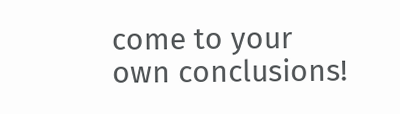come to your own conclusions!